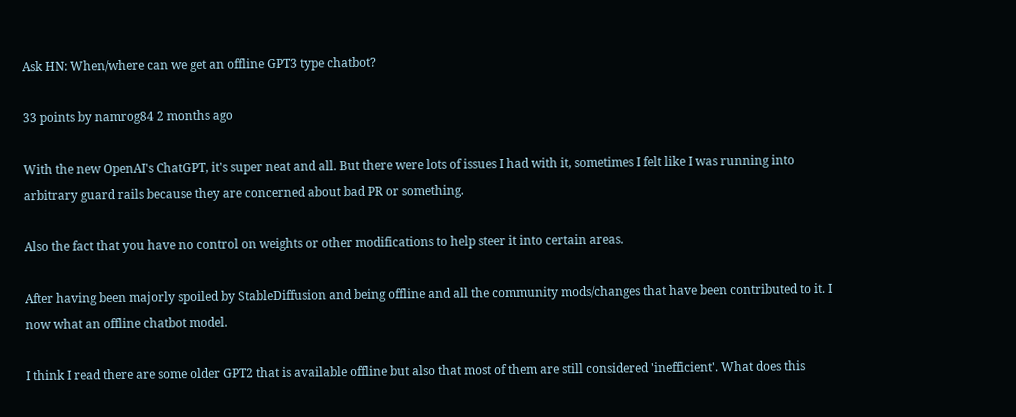Ask HN: When/where can we get an offline GPT3 type chatbot?

33 points by namrog84 2 months ago

With the new OpenAI's ChatGPT, it's super neat and all. But there were lots of issues I had with it, sometimes I felt like I was running into arbitrary guard rails because they are concerned about bad PR or something.

Also the fact that you have no control on weights or other modifications to help steer it into certain areas.

After having been majorly spoiled by StableDiffusion and being offline and all the community mods/changes that have been contributed to it. I now what an offline chatbot model.

I think I read there are some older GPT2 that is available offline but also that most of them are still considered 'inefficient'. What does this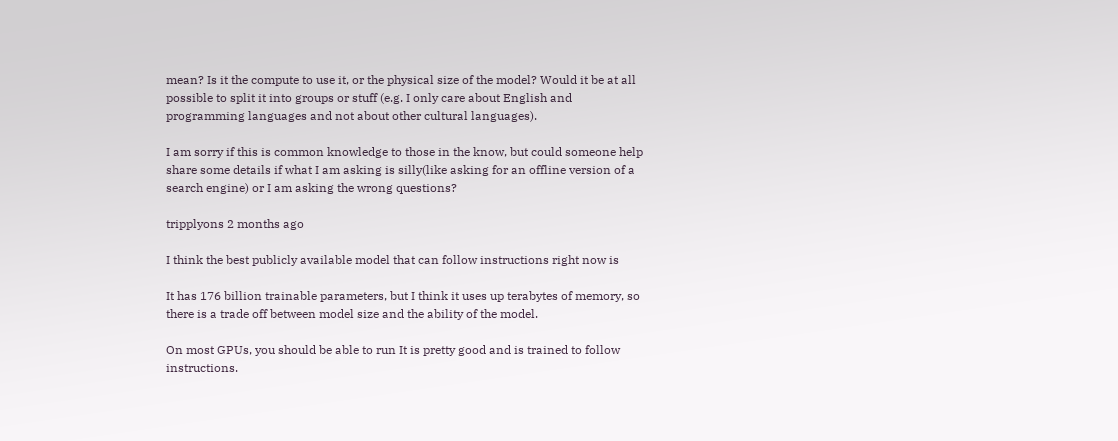mean? Is it the compute to use it, or the physical size of the model? Would it be at all possible to split it into groups or stuff (e.g. I only care about English and programming languages and not about other cultural languages).

I am sorry if this is common knowledge to those in the know, but could someone help share some details if what I am asking is silly(like asking for an offline version of a search engine) or I am asking the wrong questions?

tripplyons 2 months ago

I think the best publicly available model that can follow instructions right now is

It has 176 billion trainable parameters, but I think it uses up terabytes of memory, so there is a trade off between model size and the ability of the model.

On most GPUs, you should be able to run It is pretty good and is trained to follow instructions.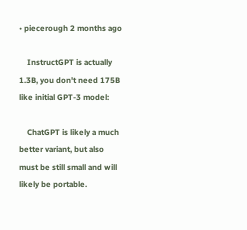• piecerough 2 months ago

    InstructGPT is actually 1.3B, you don't need 175B like initial GPT-3 model:

    ChatGPT is likely a much better variant, but also must be still small and will likely be portable.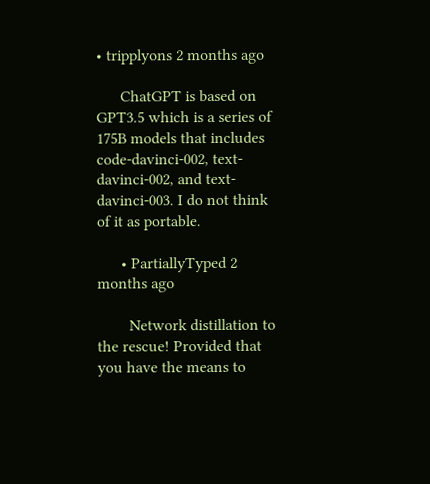• tripplyons 2 months ago

      ChatGPT is based on GPT3.5 which is a series of 175B models that includes code-davinci-002, text-davinci-002, and text-davinci-003. I do not think of it as portable.

      • PartiallyTyped 2 months ago

        Network distillation to the rescue! Provided that you have the means to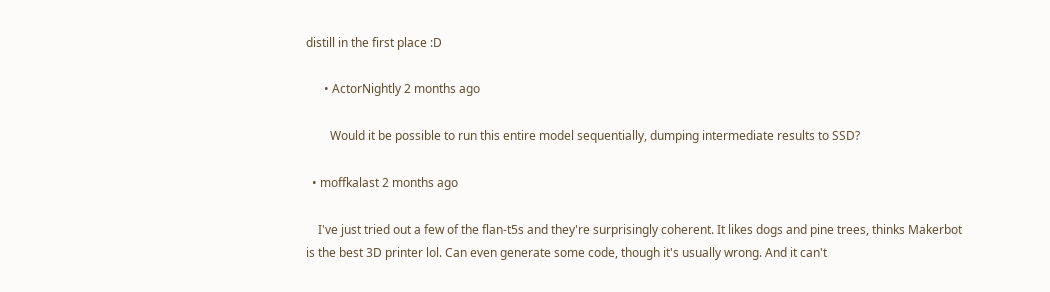distill in the first place :D

      • ActorNightly 2 months ago

        Would it be possible to run this entire model sequentially, dumping intermediate results to SSD?

  • moffkalast 2 months ago

    I've just tried out a few of the flan-t5s and they're surprisingly coherent. It likes dogs and pine trees, thinks Makerbot is the best 3D printer lol. Can even generate some code, though it's usually wrong. And it can't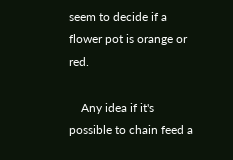seem to decide if a flower pot is orange or red.

    Any idea if it's possible to chain feed a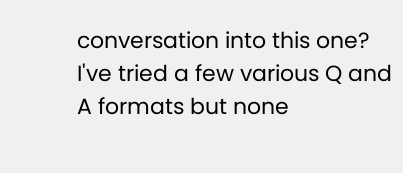conversation into this one? I've tried a few various Q and A formats but none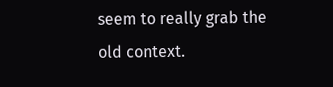seem to really grab the old context.